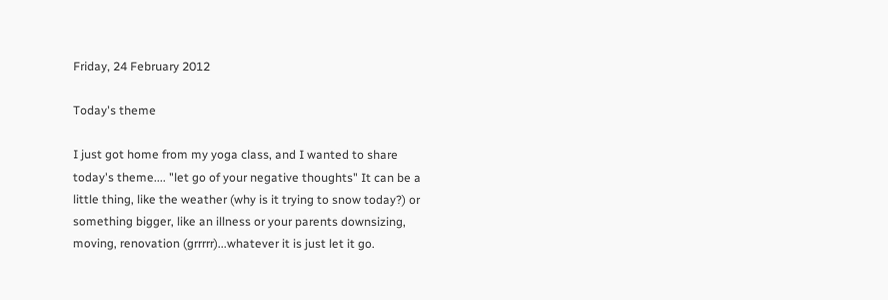Friday, 24 February 2012

Today's theme

I just got home from my yoga class, and I wanted to share today's theme.... "let go of your negative thoughts" It can be a little thing, like the weather (why is it trying to snow today?) or something bigger, like an illness or your parents downsizing, moving, renovation (grrrrr)...whatever it is just let it go.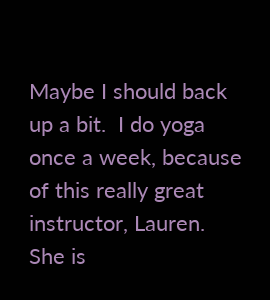Maybe I should back up a bit.  I do yoga once a week, because of this really great instructor, Lauren.  She is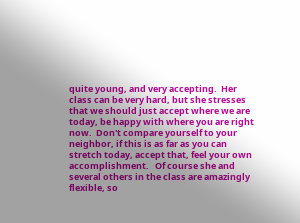quite young, and very accepting.  Her class can be very hard, but she stresses that we should just accept where we are today, be happy with where you are right now.  Don't compare yourself to your neighbor, if this is as far as you can stretch today, accept that, feel your own accomplishment.   Of course she and several others in the class are amazingly flexible, so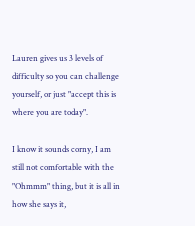Lauren gives us 3 levels of difficulty so you can challenge yourself, or just "accept this is where you are today".

I know it sounds corny, I am still not comfortable with the "Ohmmm" thing, but it is all in how she says it,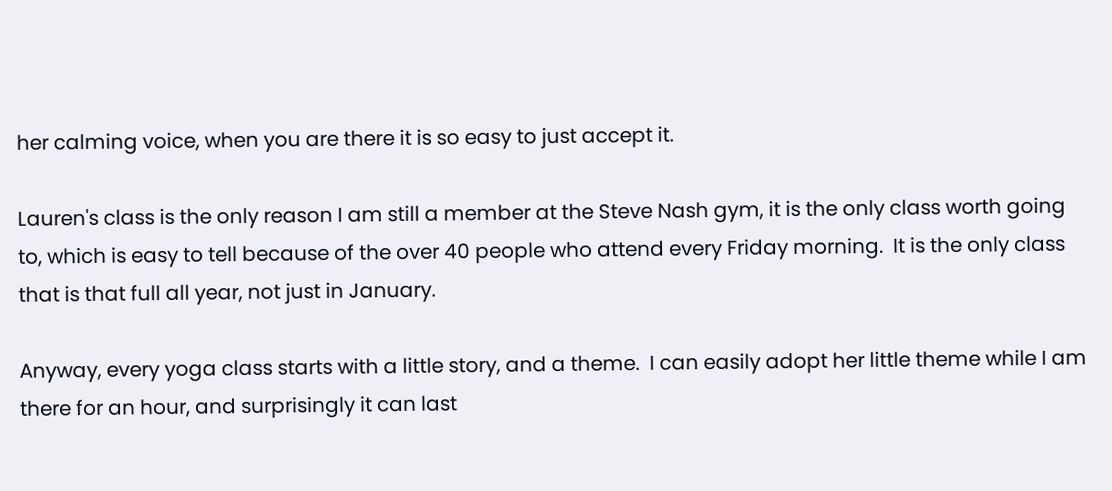her calming voice, when you are there it is so easy to just accept it.

Lauren's class is the only reason I am still a member at the Steve Nash gym, it is the only class worth going to, which is easy to tell because of the over 40 people who attend every Friday morning.  It is the only class that is that full all year, not just in January.

Anyway, every yoga class starts with a little story, and a theme.  I can easily adopt her little theme while I am there for an hour, and surprisingly it can last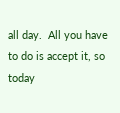all day.  All you have to do is accept it, so today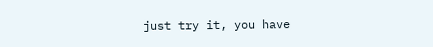just try it, you have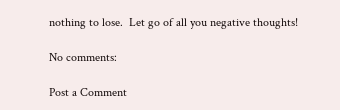nothing to lose.  Let go of all you negative thoughts!

No comments:

Post a Comment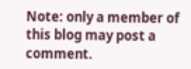Note: only a member of this blog may post a comment.